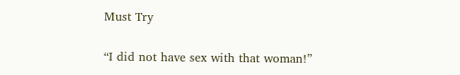Must Try

“I did not have sex with that woman!”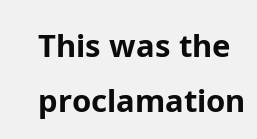This was the proclamation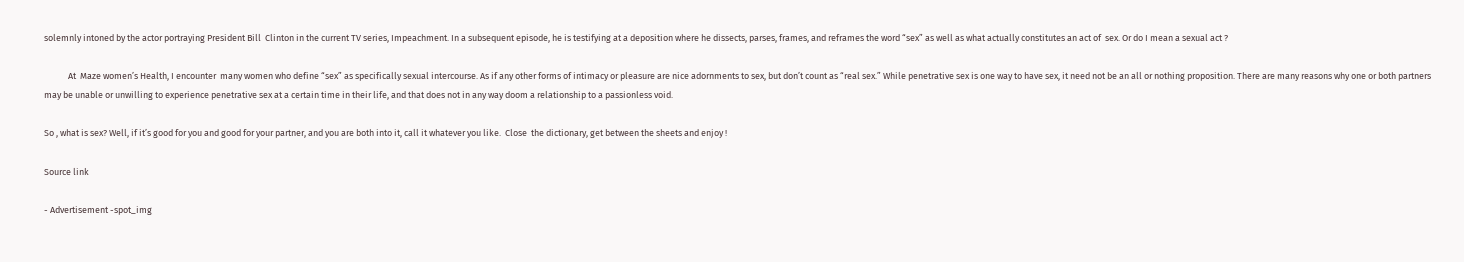solemnly intoned by the actor portraying President Bill  Clinton in the current TV series, Impeachment. In a subsequent episode, he is testifying at a deposition where he dissects, parses, frames, and reframes the word “sex” as well as what actually constitutes an act of  sex. Or do I mean a sexual act ?

            At  Maze women’s Health, I encounter  many women who define “sex” as specifically sexual intercourse. As if any other forms of intimacy or pleasure are nice adornments to sex, but don’t count as “real sex.” While penetrative sex is one way to have sex, it need not be an all or nothing proposition. There are many reasons why one or both partners may be unable or unwilling to experience penetrative sex at a certain time in their life, and that does not in any way doom a relationship to a passionless void.

So , what is sex? Well, if it’s good for you and good for your partner, and you are both into it, call it whatever you like.  Close  the dictionary, get between the sheets and enjoy !

Source link

- Advertisement -spot_img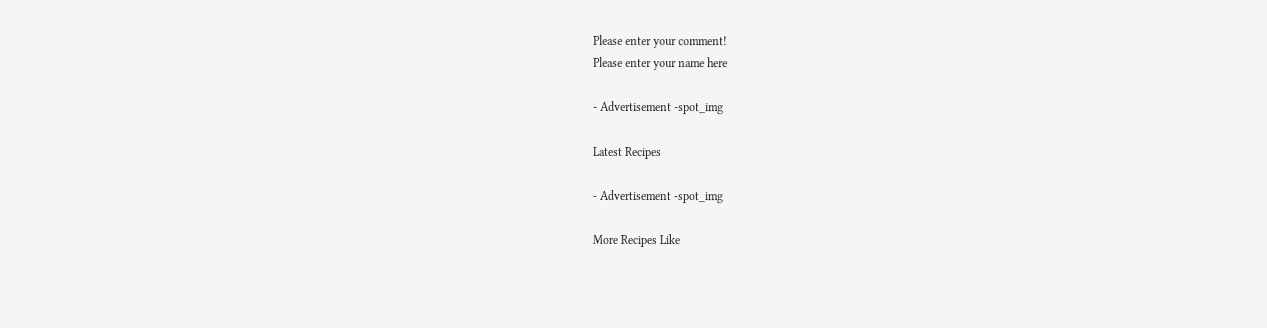Please enter your comment!
Please enter your name here

- Advertisement -spot_img

Latest Recipes

- Advertisement -spot_img

More Recipes Like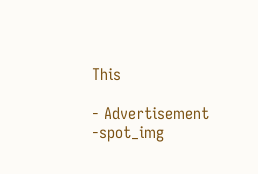This

- Advertisement -spot_img